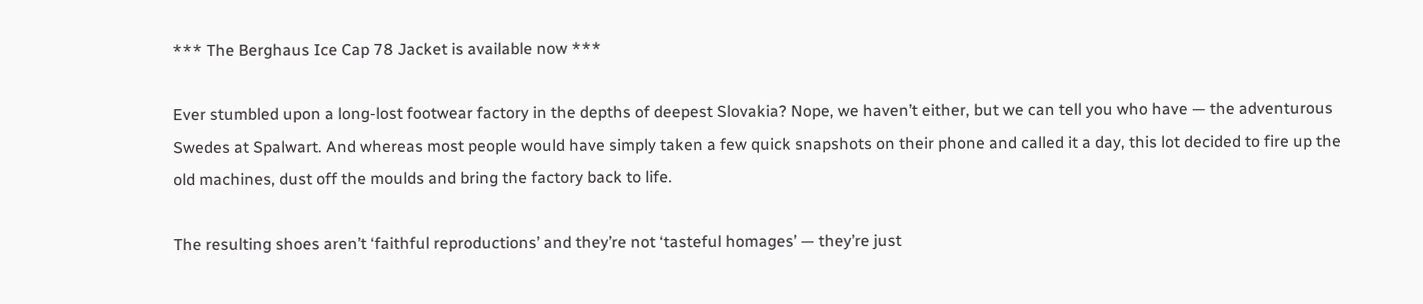*** The Berghaus Ice Cap 78 Jacket is available now ***

Ever stumbled upon a long-lost footwear factory in the depths of deepest Slovakia? Nope, we haven’t either, but we can tell you who have — the adventurous Swedes at Spalwart. And whereas most people would have simply taken a few quick snapshots on their phone and called it a day, this lot decided to fire up the old machines, dust off the moulds and bring the factory back to life.

The resulting shoes aren’t ‘faithful reproductions’ and they’re not ‘tasteful homages’ — they’re just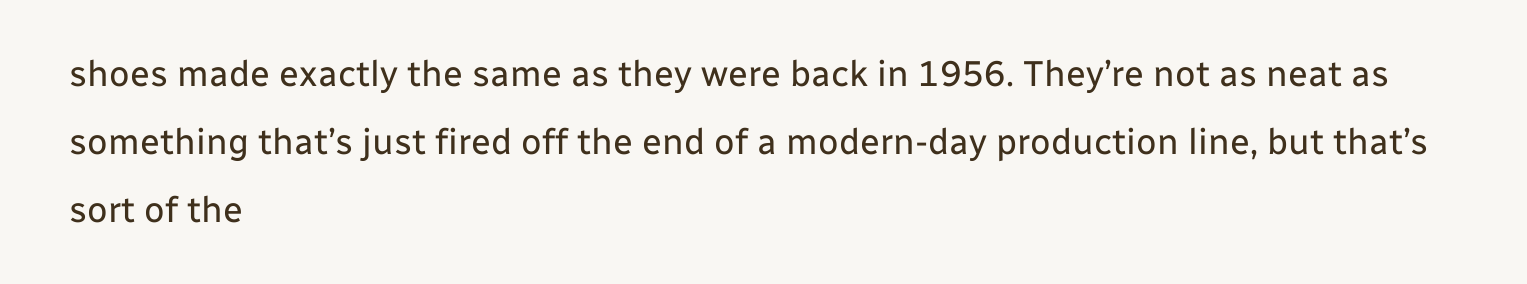shoes made exactly the same as they were back in 1956. They’re not as neat as something that’s just fired off the end of a modern-day production line, but that’s sort of the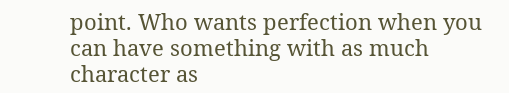point. Who wants perfection when you can have something with as much character as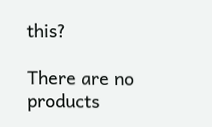this?

There are no products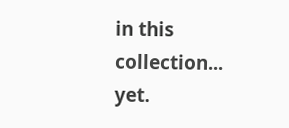in this collection... yet.